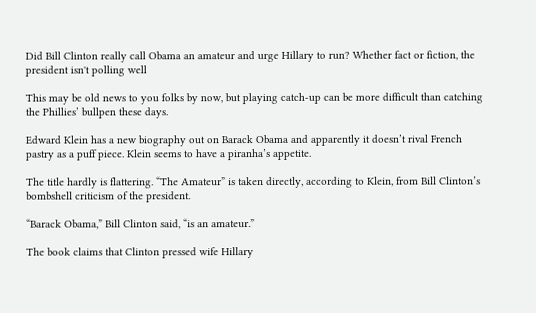Did Bill Clinton really call Obama an amateur and urge Hillary to run? Whether fact or fiction, the president isn't polling well

This may be old news to you folks by now, but playing catch-up can be more difficult than catching the Phillies’ bullpen these days.

Edward Klein has a new biography out on Barack Obama and apparently it doesn’t rival French pastry as a puff piece. Klein seems to have a piranha’s appetite.

The title hardly is flattering. “The Amateur” is taken directly, according to Klein, from Bill Clinton’s bombshell criticism of the president.

“Barack Obama,” Bill Clinton said, “is an amateur.”

The book claims that Clinton pressed wife Hillary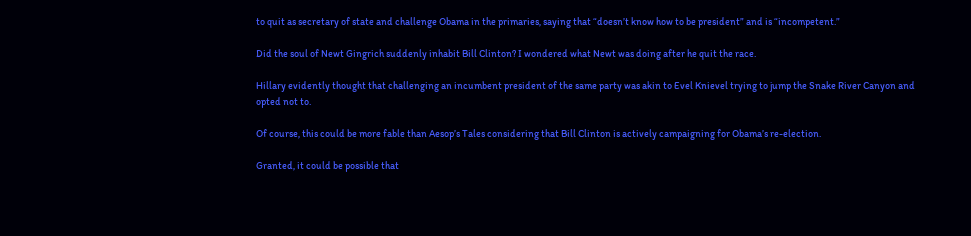to quit as secretary of state and challenge Obama in the primaries, saying that “doesn’t know how to be president” and is “incompetent.”

Did the soul of Newt Gingrich suddenly inhabit Bill Clinton? I wondered what Newt was doing after he quit the race.

Hillary evidently thought that challenging an incumbent president of the same party was akin to Evel Knievel trying to jump the Snake River Canyon and opted not to.

Of course, this could be more fable than Aesop’s Tales considering that Bill Clinton is actively campaigning for Obama’s re-election.

Granted, it could be possible that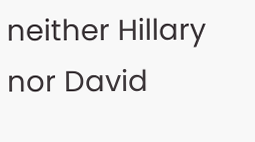neither Hillary nor David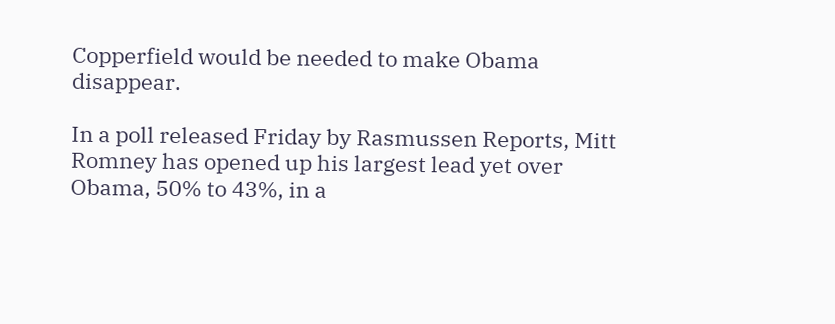Copperfield would be needed to make Obama disappear.

In a poll released Friday by Rasmussen Reports, Mitt Romney has opened up his largest lead yet over Obama, 50% to 43%, in a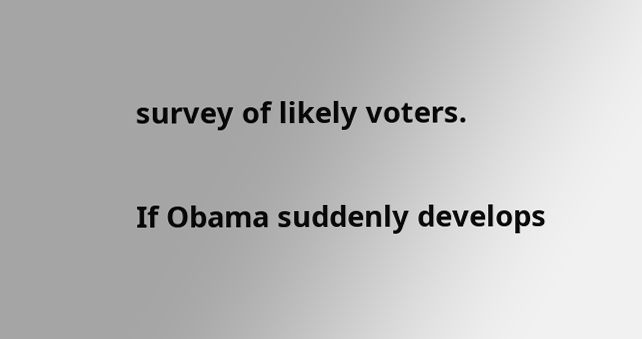survey of likely voters.

If Obama suddenly develops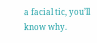a facial tic, you’ll know why.